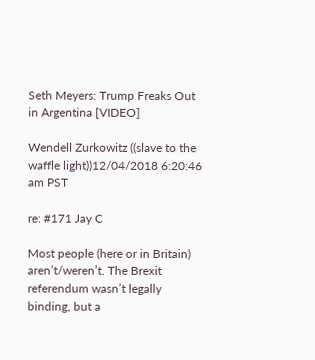Seth Meyers: Trump Freaks Out in Argentina [VIDEO]

Wendell Zurkowitz ((slave to the waffle light))12/04/2018 6:20:46 am PST

re: #171 Jay C

Most people (here or in Britain) aren’t/weren’t. The Brexit referendum wasn’t legally binding, but a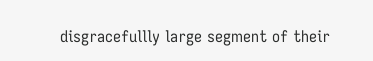disgracefullly large segment of their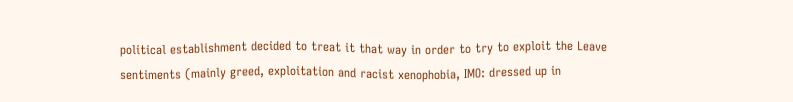political establishment decided to treat it that way in order to try to exploit the Leave sentiments (mainly greed, exploitation and racist xenophobia, IMO: dressed up in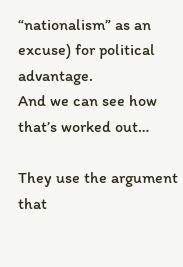“nationalism” as an excuse) for political advantage.
And we can see how that’s worked out…

They use the argument that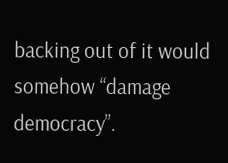backing out of it would somehow “damage democracy”.